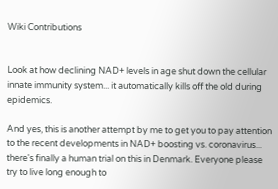Wiki Contributions


Look at how declining NAD+ levels in age shut down the cellular innate immunity system... it automatically kills off the old during epidemics.

And yes, this is another attempt by me to get you to pay attention to the recent developments in NAD+ boosting vs. coronavirus... there's finally a human trial on this in Denmark. Everyone please try to live long enough to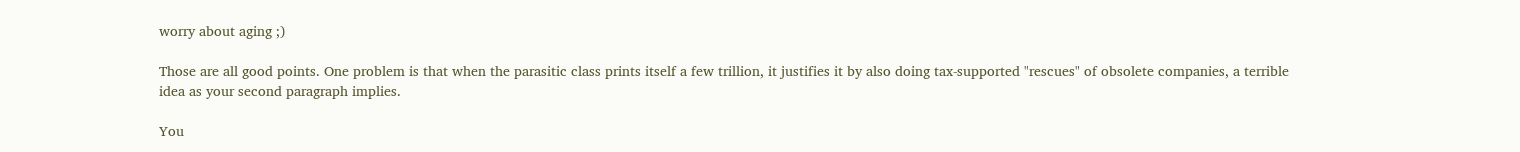worry about aging ;)

Those are all good points. One problem is that when the parasitic class prints itself a few trillion, it justifies it by also doing tax-supported "rescues" of obsolete companies, a terrible idea as your second paragraph implies.

You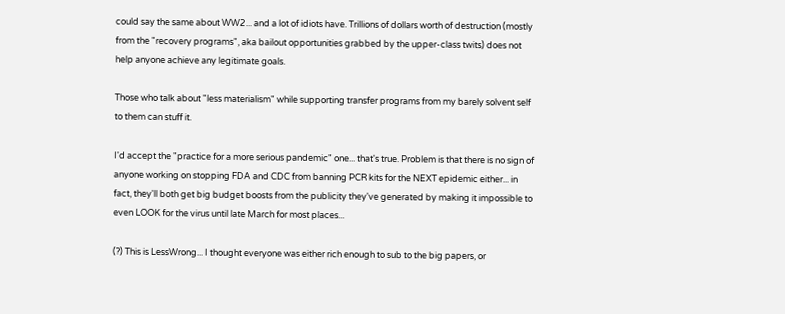could say the same about WW2... and a lot of idiots have. Trillions of dollars worth of destruction (mostly from the "recovery programs", aka bailout opportunities grabbed by the upper-class twits) does not help anyone achieve any legitimate goals.

Those who talk about "less materialism" while supporting transfer programs from my barely solvent self to them can stuff it.

I'd accept the "practice for a more serious pandemic" one... that's true. Problem is that there is no sign of anyone working on stopping FDA and CDC from banning PCR kits for the NEXT epidemic either... in fact, they'll both get big budget boosts from the publicity they've generated by making it impossible to even LOOK for the virus until late March for most places...

(?) This is LessWrong... I thought everyone was either rich enough to sub to the big papers, or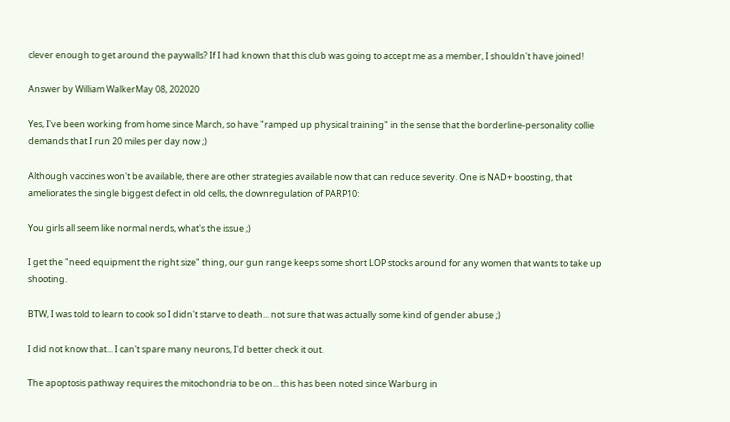clever enough to get around the paywalls? If I had known that this club was going to accept me as a member, I shouldn't have joined!

Answer by William WalkerMay 08, 202020

Yes, I've been working from home since March, so have "ramped up physical training" in the sense that the borderline-personality collie demands that I run 20 miles per day now ;)

Although vaccines won't be available, there are other strategies available now that can reduce severity. One is NAD+ boosting, that ameliorates the single biggest defect in old cells, the downregulation of PARP10:

You girls all seem like normal nerds, what's the issue ;)

I get the "need equipment the right size" thing, our gun range keeps some short LOP stocks around for any women that wants to take up shooting.

BTW, I was told to learn to cook so I didn't starve to death... not sure that was actually some kind of gender abuse ;)

I did not know that... I can't spare many neurons, I'd better check it out.

The apoptosis pathway requires the mitochondria to be on... this has been noted since Warburg in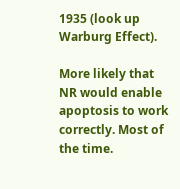1935 (look up Warburg Effect).

More likely that NR would enable apoptosis to work correctly. Most of the time.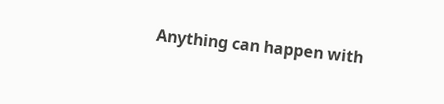Anything can happen with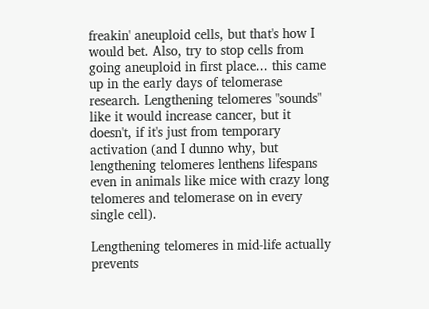freakin' aneuploid cells, but that's how I would bet. Also, try to stop cells from going aneuploid in first place... this came up in the early days of telomerase research. Lengthening telomeres "sounds" like it would increase cancer, but it doesn't, if it's just from temporary activation (and I dunno why, but lengthening telomeres lenthens lifespans even in animals like mice with crazy long telomeres and telomerase on in every single cell).

Lengthening telomeres in mid-life actually prevents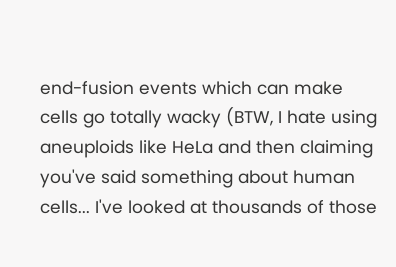end-fusion events which can make cells go totally wacky (BTW, I hate using aneuploids like HeLa and then claiming you've said something about human cells... I've looked at thousands of those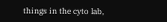things in the cyto lab,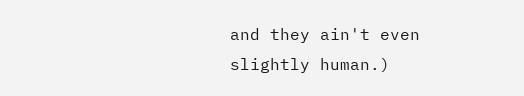and they ain't even slightly human.)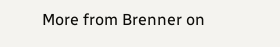More from Brenner on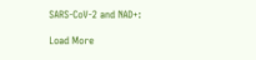SARS-CoV-2 and NAD+:

Load More